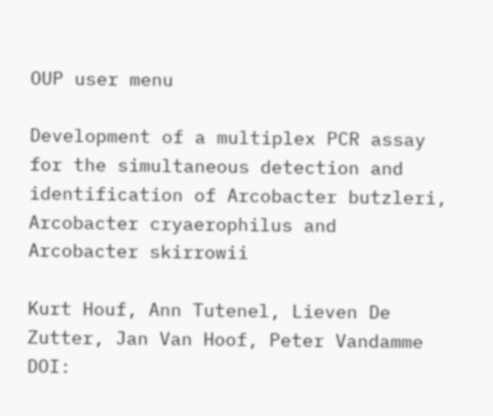OUP user menu

Development of a multiplex PCR assay for the simultaneous detection and identification of Arcobacter butzleri, Arcobacter cryaerophilus and Arcobacter skirrowii

Kurt Houf, Ann Tutenel, Lieven De Zutter, Jan Van Hoof, Peter Vandamme
DOI: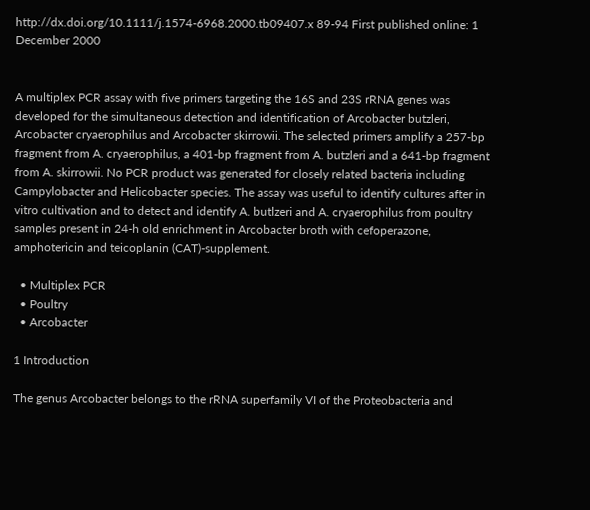http://dx.doi.org/10.1111/j.1574-6968.2000.tb09407.x 89-94 First published online: 1 December 2000


A multiplex PCR assay with five primers targeting the 16S and 23S rRNA genes was developed for the simultaneous detection and identification of Arcobacter butzleri, Arcobacter cryaerophilus and Arcobacter skirrowii. The selected primers amplify a 257-bp fragment from A. cryaerophilus, a 401-bp fragment from A. butzleri and a 641-bp fragment from A. skirrowii. No PCR product was generated for closely related bacteria including Campylobacter and Helicobacter species. The assay was useful to identify cultures after in vitro cultivation and to detect and identify A. butlzeri and A. cryaerophilus from poultry samples present in 24-h old enrichment in Arcobacter broth with cefoperazone, amphotericin and teicoplanin (CAT)-supplement.

  • Multiplex PCR
  • Poultry
  • Arcobacter

1 Introduction

The genus Arcobacter belongs to the rRNA superfamily VI of the Proteobacteria and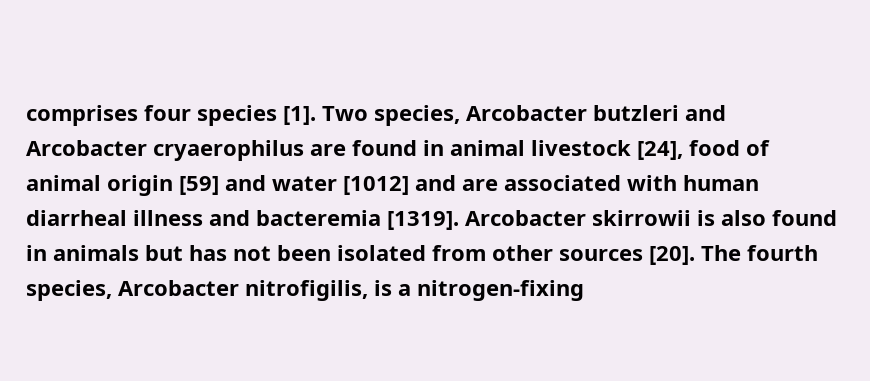comprises four species [1]. Two species, Arcobacter butzleri and Arcobacter cryaerophilus are found in animal livestock [24], food of animal origin [59] and water [1012] and are associated with human diarrheal illness and bacteremia [1319]. Arcobacter skirrowii is also found in animals but has not been isolated from other sources [20]. The fourth species, Arcobacter nitrofigilis, is a nitrogen-fixing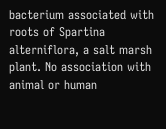bacterium associated with roots of Spartina alterniflora, a salt marsh plant. No association with animal or human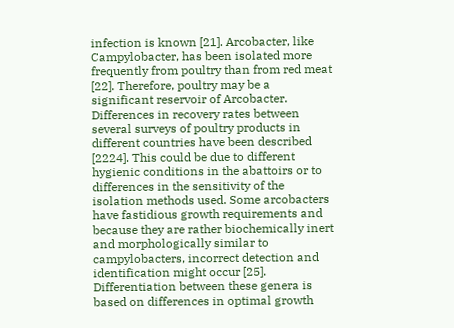infection is known [21]. Arcobacter, like Campylobacter, has been isolated more frequently from poultry than from red meat [22]. Therefore, poultry may be a significant reservoir of Arcobacter. Differences in recovery rates between several surveys of poultry products in different countries have been described [2224]. This could be due to different hygienic conditions in the abattoirs or to differences in the sensitivity of the isolation methods used. Some arcobacters have fastidious growth requirements and because they are rather biochemically inert and morphologically similar to campylobacters, incorrect detection and identification might occur [25]. Differentiation between these genera is based on differences in optimal growth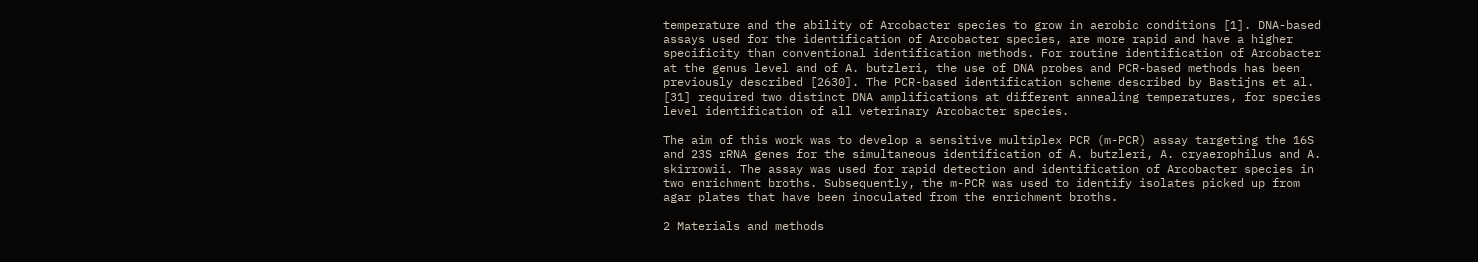temperature and the ability of Arcobacter species to grow in aerobic conditions [1]. DNA-based assays used for the identification of Arcobacter species, are more rapid and have a higher specificity than conventional identification methods. For routine identification of Arcobacter at the genus level and of A. butzleri, the use of DNA probes and PCR-based methods has been previously described [2630]. The PCR-based identification scheme described by Bastijns et al. [31] required two distinct DNA amplifications at different annealing temperatures, for species level identification of all veterinary Arcobacter species.

The aim of this work was to develop a sensitive multiplex PCR (m-PCR) assay targeting the 16S and 23S rRNA genes for the simultaneous identification of A. butzleri, A. cryaerophilus and A. skirrowii. The assay was used for rapid detection and identification of Arcobacter species in two enrichment broths. Subsequently, the m-PCR was used to identify isolates picked up from agar plates that have been inoculated from the enrichment broths.

2 Materials and methods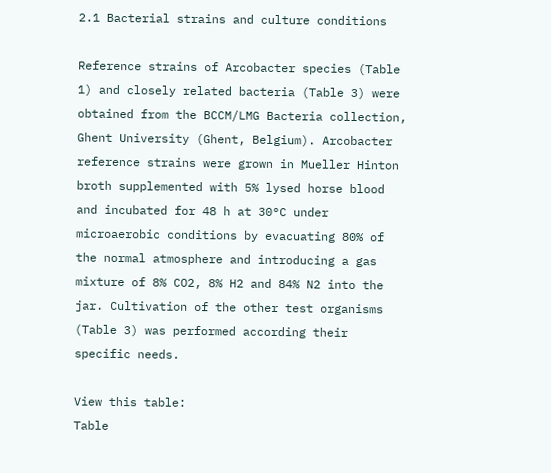2.1 Bacterial strains and culture conditions

Reference strains of Arcobacter species (Table 1) and closely related bacteria (Table 3) were obtained from the BCCM/LMG Bacteria collection, Ghent University (Ghent, Belgium). Arcobacter reference strains were grown in Mueller Hinton broth supplemented with 5% lysed horse blood and incubated for 48 h at 30°C under microaerobic conditions by evacuating 80% of the normal atmosphere and introducing a gas mixture of 8% CO2, 8% H2 and 84% N2 into the jar. Cultivation of the other test organisms (Table 3) was performed according their specific needs.

View this table:
Table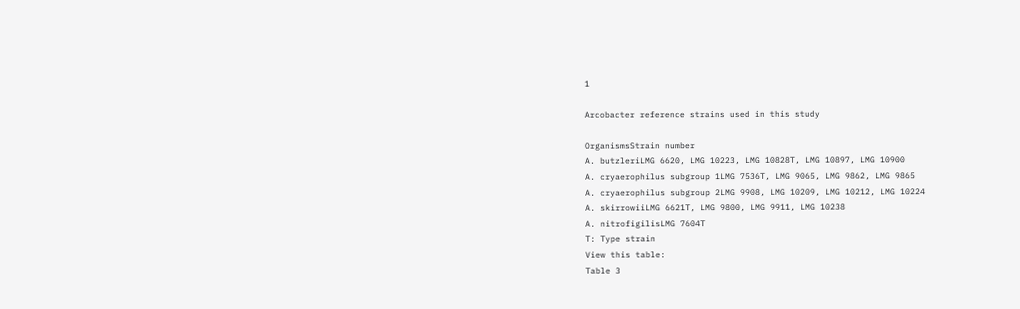1

Arcobacter reference strains used in this study

OrganismsStrain number
A. butzleriLMG 6620, LMG 10223, LMG 10828T, LMG 10897, LMG 10900
A. cryaerophilus subgroup 1LMG 7536T, LMG 9065, LMG 9862, LMG 9865
A. cryaerophilus subgroup 2LMG 9908, LMG 10209, LMG 10212, LMG 10224
A. skirrowiiLMG 6621T, LMG 9800, LMG 9911, LMG 10238
A. nitrofigilisLMG 7604T
T: Type strain
View this table:
Table 3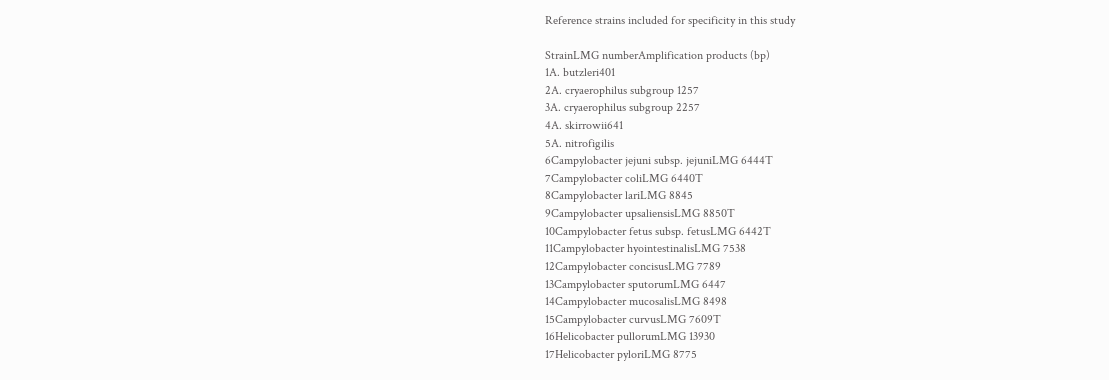Reference strains included for specificity in this study

StrainLMG numberAmplification products (bp)
1A. butzleri401
2A. cryaerophilus subgroup 1257
3A. cryaerophilus subgroup 2257
4A. skirrowii641
5A. nitrofigilis
6Campylobacter jejuni subsp. jejuniLMG 6444T
7Campylobacter coliLMG 6440T
8Campylobacter lariLMG 8845
9Campylobacter upsaliensisLMG 8850T
10Campylobacter fetus subsp. fetusLMG 6442T
11Campylobacter hyointestinalisLMG 7538
12Campylobacter concisusLMG 7789
13Campylobacter sputorumLMG 6447
14Campylobacter mucosalisLMG 8498
15Campylobacter curvusLMG 7609T
16Helicobacter pullorumLMG 13930
17Helicobacter pyloriLMG 8775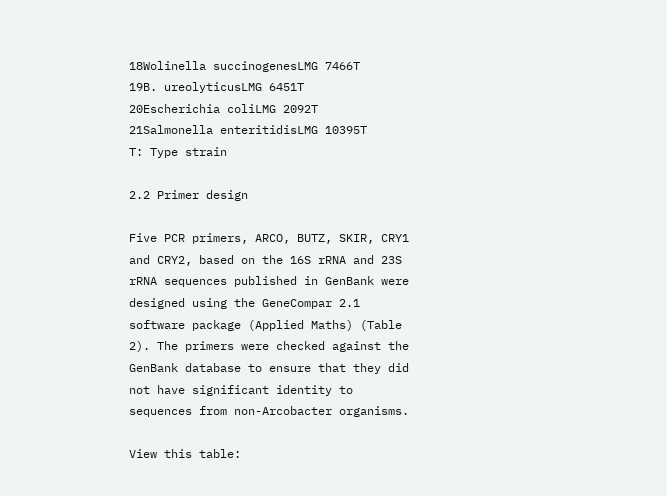18Wolinella succinogenesLMG 7466T
19B. ureolyticusLMG 6451T
20Escherichia coliLMG 2092T
21Salmonella enteritidisLMG 10395T
T: Type strain

2.2 Primer design

Five PCR primers, ARCO, BUTZ, SKIR, CRY1 and CRY2, based on the 16S rRNA and 23S rRNA sequences published in GenBank were designed using the GeneCompar 2.1 software package (Applied Maths) (Table 2). The primers were checked against the GenBank database to ensure that they did not have significant identity to sequences from non-Arcobacter organisms.

View this table: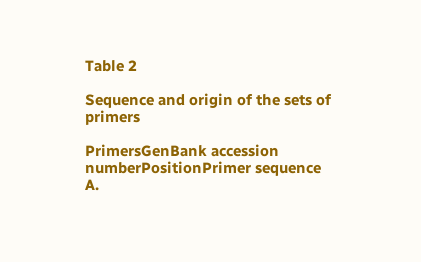Table 2

Sequence and origin of the sets of primers

PrimersGenBank accession numberPositionPrimer sequence
A.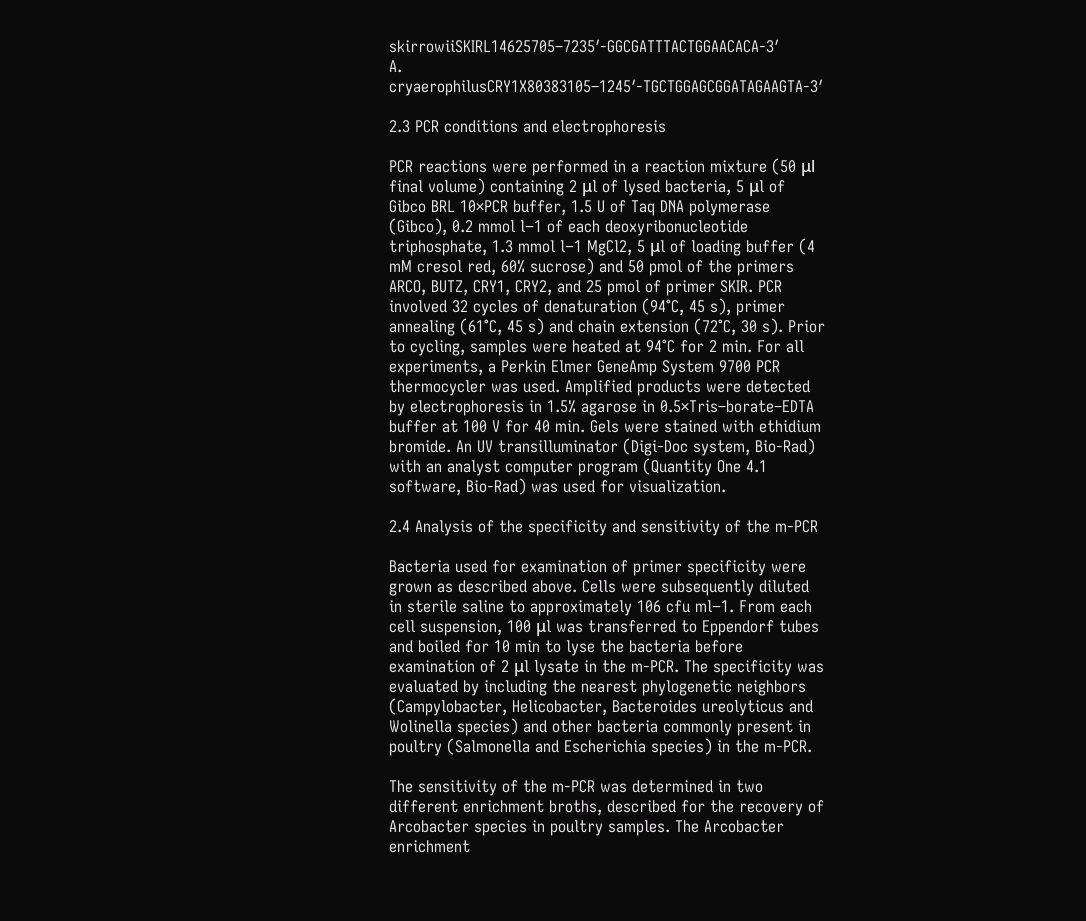skirrowiiSKIRL14625705–7235′-GGCGATTTACTGGAACACA-3′
A. cryaerophilusCRY1X80383105–1245′-TGCTGGAGCGGATAGAAGTA-3′

2.3 PCR conditions and electrophoresis

PCR reactions were performed in a reaction mixture (50 μl final volume) containing 2 μl of lysed bacteria, 5 μl of Gibco BRL 10×PCR buffer, 1.5 U of Taq DNA polymerase (Gibco), 0.2 mmol l−1 of each deoxyribonucleotide triphosphate, 1.3 mmol l−1 MgCl2, 5 μl of loading buffer (4 mM cresol red, 60% sucrose) and 50 pmol of the primers ARCO, BUTZ, CRY1, CRY2, and 25 pmol of primer SKIR. PCR involved 32 cycles of denaturation (94°C, 45 s), primer annealing (61°C, 45 s) and chain extension (72°C, 30 s). Prior to cycling, samples were heated at 94°C for 2 min. For all experiments, a Perkin Elmer GeneAmp System 9700 PCR thermocycler was used. Amplified products were detected by electrophoresis in 1.5% agarose in 0.5×Tris–borate–EDTA buffer at 100 V for 40 min. Gels were stained with ethidium bromide. An UV transilluminator (Digi-Doc system, Bio-Rad) with an analyst computer program (Quantity One 4.1 software, Bio-Rad) was used for visualization.

2.4 Analysis of the specificity and sensitivity of the m-PCR

Bacteria used for examination of primer specificity were grown as described above. Cells were subsequently diluted in sterile saline to approximately 106 cfu ml−1. From each cell suspension, 100 μl was transferred to Eppendorf tubes and boiled for 10 min to lyse the bacteria before examination of 2 μl lysate in the m-PCR. The specificity was evaluated by including the nearest phylogenetic neighbors (Campylobacter, Helicobacter, Bacteroides ureolyticus and Wolinella species) and other bacteria commonly present in poultry (Salmonella and Escherichia species) in the m-PCR.

The sensitivity of the m-PCR was determined in two different enrichment broths, described for the recovery of Arcobacter species in poultry samples. The Arcobacter enrichment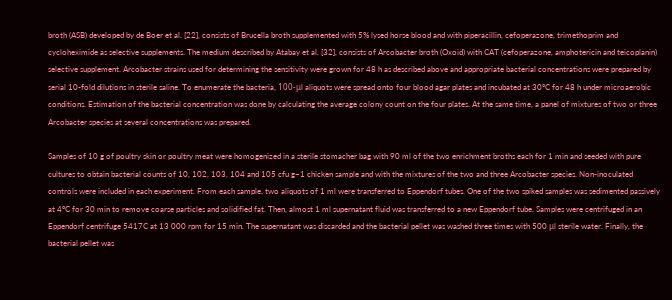broth (ASB) developed by de Boer et al. [22], consists of Brucella broth supplemented with 5% lysed horse blood and with piperacillin, cefoperazone, trimethoprim and cycloheximide as selective supplements. The medium described by Atabay et al. [32], consists of Arcobacter broth (Oxoid) with CAT (cefoperazone, amphotericin and teicoplanin) selective supplement. Arcobacter strains used for determining the sensitivity were grown for 48 h as described above and appropriate bacterial concentrations were prepared by serial 10-fold dilutions in sterile saline. To enumerate the bacteria, 100-μl aliquots were spread onto four blood agar plates and incubated at 30°C for 48 h under microaerobic conditions. Estimation of the bacterial concentration was done by calculating the average colony count on the four plates. At the same time, a panel of mixtures of two or three Arcobacter species at several concentrations was prepared.

Samples of 10 g of poultry skin or poultry meat were homogenized in a sterile stomacher bag with 90 ml of the two enrichment broths each for 1 min and seeded with pure cultures to obtain bacterial counts of 10, 102, 103, 104 and 105 cfu g−1 chicken sample and with the mixtures of the two and three Arcobacter species. Non-inoculated controls were included in each experiment. From each sample, two aliquots of 1 ml were transferred to Eppendorf tubes. One of the two spiked samples was sedimented passively at 4°C for 30 min to remove coarse particles and solidified fat. Then, almost 1 ml supernatant fluid was transferred to a new Eppendorf tube. Samples were centrifuged in an Eppendorf centrifuge 5417C at 13 000 rpm for 15 min. The supernatant was discarded and the bacterial pellet was washed three times with 500 μl sterile water. Finally, the bacterial pellet was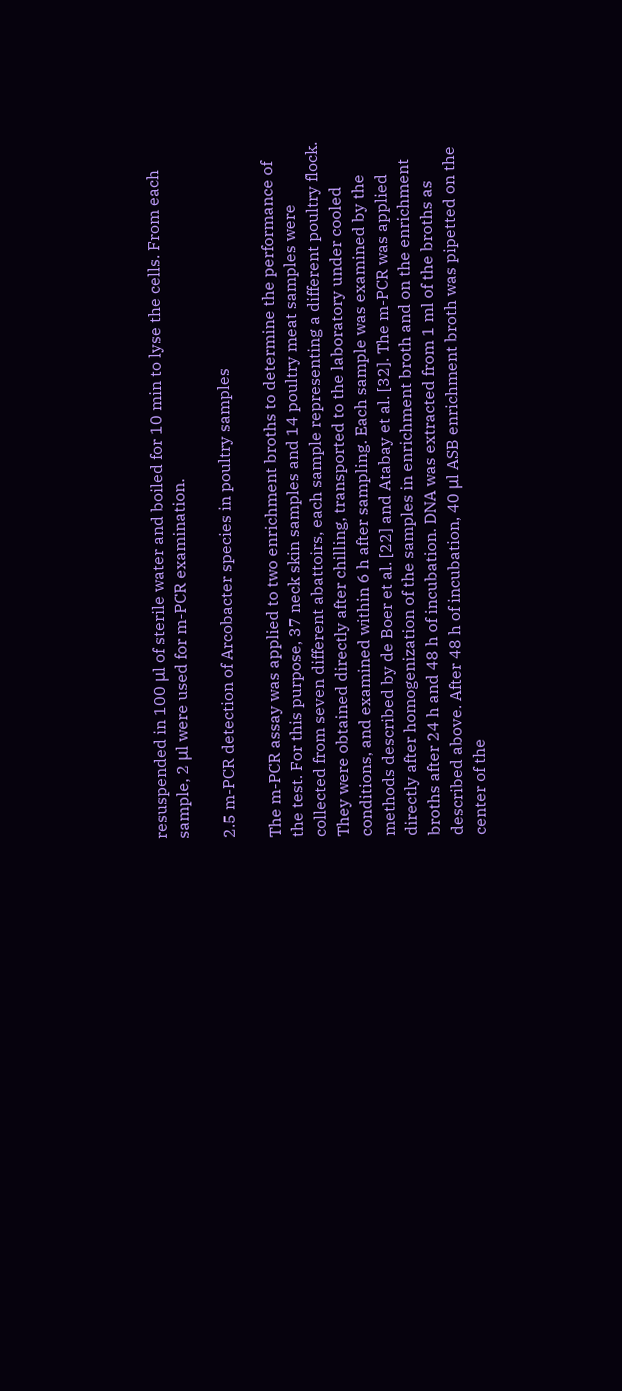resuspended in 100 μl of sterile water and boiled for 10 min to lyse the cells. From each sample, 2 μl were used for m-PCR examination.

2.5 m-PCR detection of Arcobacter species in poultry samples

The m-PCR assay was applied to two enrichment broths to determine the performance of the test. For this purpose, 37 neck skin samples and 14 poultry meat samples were collected from seven different abattoirs, each sample representing a different poultry flock. They were obtained directly after chilling, transported to the laboratory under cooled conditions, and examined within 6 h after sampling. Each sample was examined by the methods described by de Boer et al. [22] and Atabay et al. [32]. The m-PCR was applied directly after homogenization of the samples in enrichment broth and on the enrichment broths after 24 h and 48 h of incubation. DNA was extracted from 1 ml of the broths as described above. After 48 h of incubation, 40 μl ASB enrichment broth was pipetted on the center of the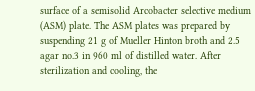surface of a semisolid Arcobacter selective medium (ASM) plate. The ASM plates was prepared by suspending 21 g of Mueller Hinton broth and 2.5 agar no.3 in 960 ml of distilled water. After sterilization and cooling, the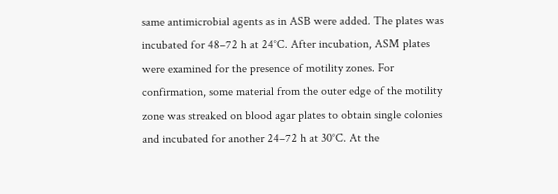same antimicrobial agents as in ASB were added. The plates was incubated for 48–72 h at 24°C. After incubation, ASM plates were examined for the presence of motility zones. For confirmation, some material from the outer edge of the motility zone was streaked on blood agar plates to obtain single colonies and incubated for another 24–72 h at 30°C. At the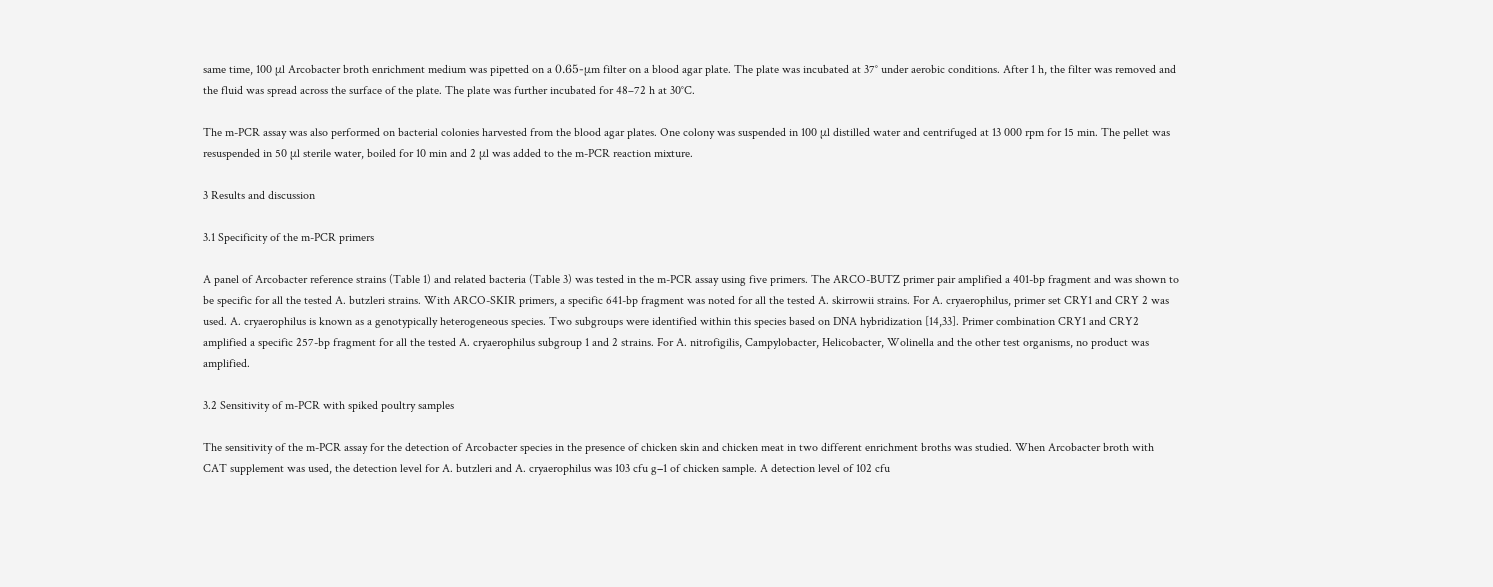same time, 100 μl Arcobacter broth enrichment medium was pipetted on a 0.65-μm filter on a blood agar plate. The plate was incubated at 37° under aerobic conditions. After 1 h, the filter was removed and the fluid was spread across the surface of the plate. The plate was further incubated for 48–72 h at 30°C.

The m-PCR assay was also performed on bacterial colonies harvested from the blood agar plates. One colony was suspended in 100 μl distilled water and centrifuged at 13 000 rpm for 15 min. The pellet was resuspended in 50 μl sterile water, boiled for 10 min and 2 μl was added to the m-PCR reaction mixture.

3 Results and discussion

3.1 Specificity of the m-PCR primers

A panel of Arcobacter reference strains (Table 1) and related bacteria (Table 3) was tested in the m-PCR assay using five primers. The ARCO-BUTZ primer pair amplified a 401-bp fragment and was shown to be specific for all the tested A. butzleri strains. With ARCO-SKIR primers, a specific 641-bp fragment was noted for all the tested A. skirrowii strains. For A. cryaerophilus, primer set CRY1 and CRY 2 was used. A. cryaerophilus is known as a genotypically heterogeneous species. Two subgroups were identified within this species based on DNA hybridization [14,33]. Primer combination CRY1 and CRY2 amplified a specific 257-bp fragment for all the tested A. cryaerophilus subgroup 1 and 2 strains. For A. nitrofigilis, Campylobacter, Helicobacter, Wolinella and the other test organisms, no product was amplified.

3.2 Sensitivity of m-PCR with spiked poultry samples

The sensitivity of the m-PCR assay for the detection of Arcobacter species in the presence of chicken skin and chicken meat in two different enrichment broths was studied. When Arcobacter broth with CAT supplement was used, the detection level for A. butzleri and A. cryaerophilus was 103 cfu g−1 of chicken sample. A detection level of 102 cfu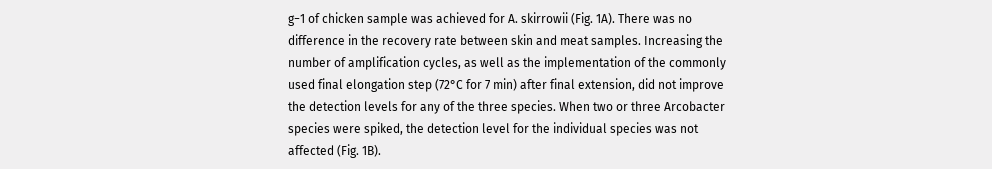g−1 of chicken sample was achieved for A. skirrowii (Fig. 1A). There was no difference in the recovery rate between skin and meat samples. Increasing the number of amplification cycles, as well as the implementation of the commonly used final elongation step (72°C for 7 min) after final extension, did not improve the detection levels for any of the three species. When two or three Arcobacter species were spiked, the detection level for the individual species was not affected (Fig. 1B).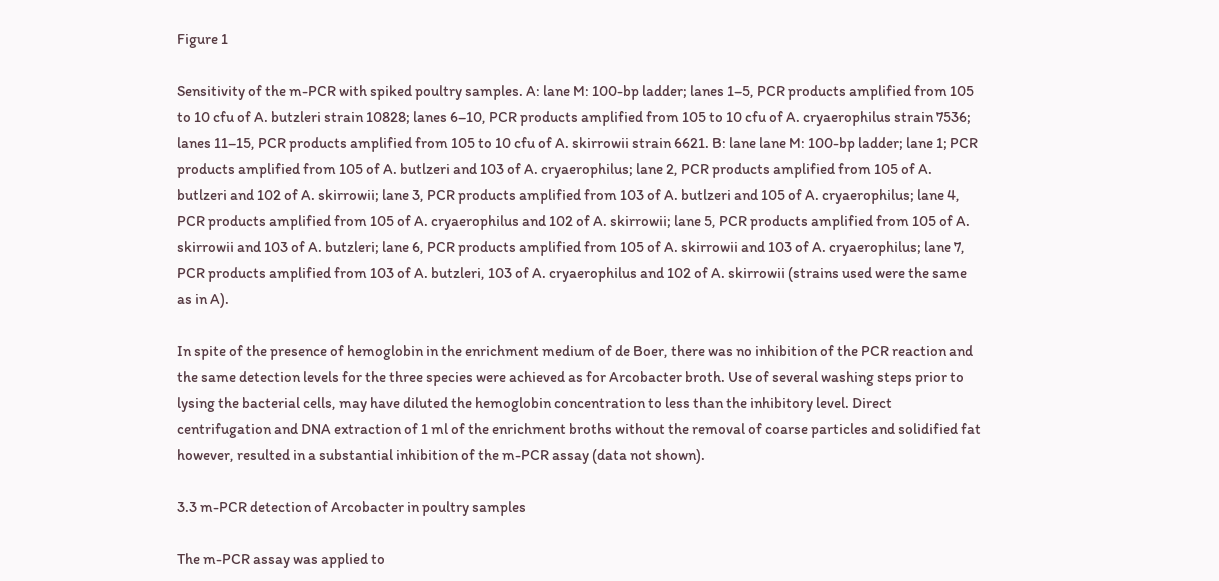Figure 1

Sensitivity of the m-PCR with spiked poultry samples. A: lane M: 100-bp ladder; lanes 1–5, PCR products amplified from 105 to 10 cfu of A. butzleri strain 10828; lanes 6–10, PCR products amplified from 105 to 10 cfu of A. cryaerophilus strain 7536; lanes 11–15, PCR products amplified from 105 to 10 cfu of A. skirrowii strain 6621. B: lane lane M: 100-bp ladder; lane 1; PCR products amplified from 105 of A. butlzeri and 103 of A. cryaerophilus; lane 2, PCR products amplified from 105 of A. butlzeri and 102 of A. skirrowii; lane 3, PCR products amplified from 103 of A. butlzeri and 105 of A. cryaerophilus; lane 4, PCR products amplified from 105 of A. cryaerophilus and 102 of A. skirrowii; lane 5, PCR products amplified from 105 of A. skirrowii and 103 of A. butzleri; lane 6, PCR products amplified from 105 of A. skirrowii and 103 of A. cryaerophilus; lane 7, PCR products amplified from 103 of A. butzleri, 103 of A. cryaerophilus and 102 of A. skirrowii (strains used were the same as in A).

In spite of the presence of hemoglobin in the enrichment medium of de Boer, there was no inhibition of the PCR reaction and the same detection levels for the three species were achieved as for Arcobacter broth. Use of several washing steps prior to lysing the bacterial cells, may have diluted the hemoglobin concentration to less than the inhibitory level. Direct centrifugation and DNA extraction of 1 ml of the enrichment broths without the removal of coarse particles and solidified fat however, resulted in a substantial inhibition of the m-PCR assay (data not shown).

3.3 m-PCR detection of Arcobacter in poultry samples

The m-PCR assay was applied to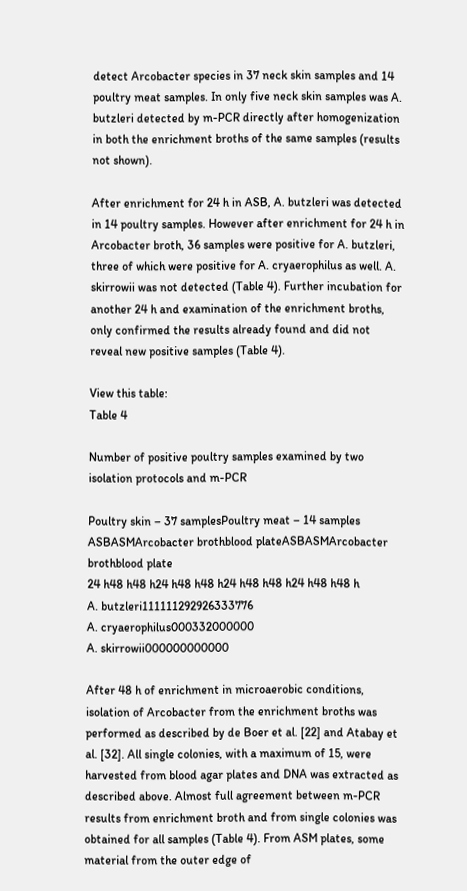detect Arcobacter species in 37 neck skin samples and 14 poultry meat samples. In only five neck skin samples was A. butzleri detected by m-PCR directly after homogenization in both the enrichment broths of the same samples (results not shown).

After enrichment for 24 h in ASB, A. butzleri was detected in 14 poultry samples. However after enrichment for 24 h in Arcobacter broth, 36 samples were positive for A. butzleri, three of which were positive for A. cryaerophilus as well. A. skirrowii was not detected (Table 4). Further incubation for another 24 h and examination of the enrichment broths, only confirmed the results already found and did not reveal new positive samples (Table 4).

View this table:
Table 4

Number of positive poultry samples examined by two isolation protocols and m-PCR

Poultry skin – 37 samplesPoultry meat – 14 samples
ASBASMArcobacter brothblood plateASBASMArcobacter brothblood plate
24 h48 h48 h24 h48 h48 h24 h48 h48 h24 h48 h48 h
A. butzleri111111292926333776
A. cryaerophilus000332000000
A. skirrowii000000000000

After 48 h of enrichment in microaerobic conditions, isolation of Arcobacter from the enrichment broths was performed as described by de Boer et al. [22] and Atabay et al. [32]. All single colonies, with a maximum of 15, were harvested from blood agar plates and DNA was extracted as described above. Almost full agreement between m-PCR results from enrichment broth and from single colonies was obtained for all samples (Table 4). From ASM plates, some material from the outer edge of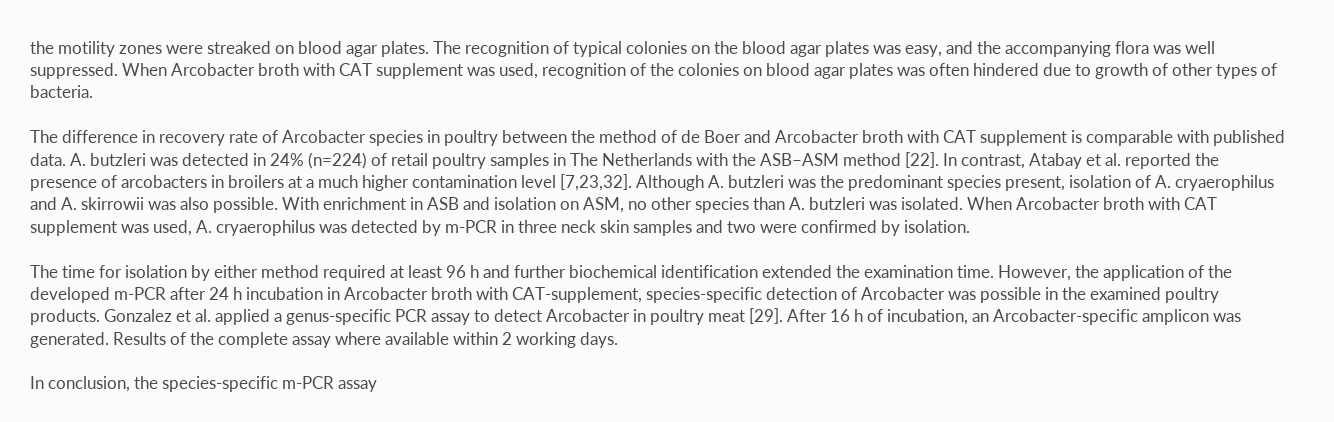the motility zones were streaked on blood agar plates. The recognition of typical colonies on the blood agar plates was easy, and the accompanying flora was well suppressed. When Arcobacter broth with CAT supplement was used, recognition of the colonies on blood agar plates was often hindered due to growth of other types of bacteria.

The difference in recovery rate of Arcobacter species in poultry between the method of de Boer and Arcobacter broth with CAT supplement is comparable with published data. A. butzleri was detected in 24% (n=224) of retail poultry samples in The Netherlands with the ASB–ASM method [22]. In contrast, Atabay et al. reported the presence of arcobacters in broilers at a much higher contamination level [7,23,32]. Although A. butzleri was the predominant species present, isolation of A. cryaerophilus and A. skirrowii was also possible. With enrichment in ASB and isolation on ASM, no other species than A. butzleri was isolated. When Arcobacter broth with CAT supplement was used, A. cryaerophilus was detected by m-PCR in three neck skin samples and two were confirmed by isolation.

The time for isolation by either method required at least 96 h and further biochemical identification extended the examination time. However, the application of the developed m-PCR after 24 h incubation in Arcobacter broth with CAT-supplement, species-specific detection of Arcobacter was possible in the examined poultry products. Gonzalez et al. applied a genus-specific PCR assay to detect Arcobacter in poultry meat [29]. After 16 h of incubation, an Arcobacter-specific amplicon was generated. Results of the complete assay where available within 2 working days.

In conclusion, the species-specific m-PCR assay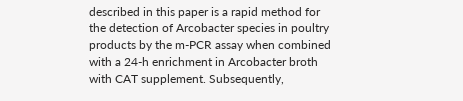described in this paper is a rapid method for the detection of Arcobacter species in poultry products by the m-PCR assay when combined with a 24-h enrichment in Arcobacter broth with CAT supplement. Subsequently,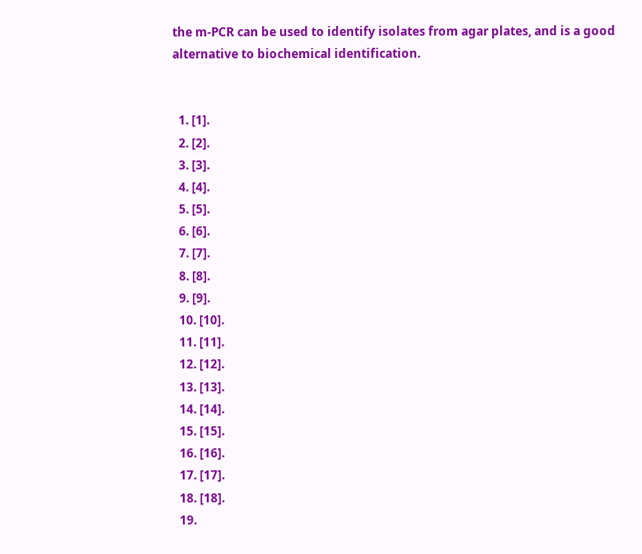the m-PCR can be used to identify isolates from agar plates, and is a good alternative to biochemical identification.


  1. [1].
  2. [2].
  3. [3].
  4. [4].
  5. [5].
  6. [6].
  7. [7].
  8. [8].
  9. [9].
  10. [10].
  11. [11].
  12. [12].
  13. [13].
  14. [14].
  15. [15].
  16. [16].
  17. [17].
  18. [18].
  19.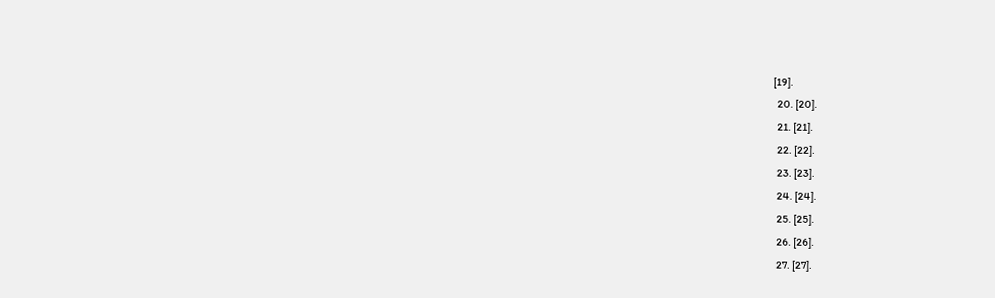[19].
  20. [20].
  21. [21].
  22. [22].
  23. [23].
  24. [24].
  25. [25].
  26. [26].
  27. [27].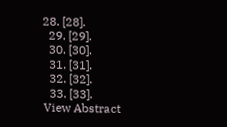28. [28].
  29. [29].
  30. [30].
  31. [31].
  32. [32].
  33. [33].
View Abstract